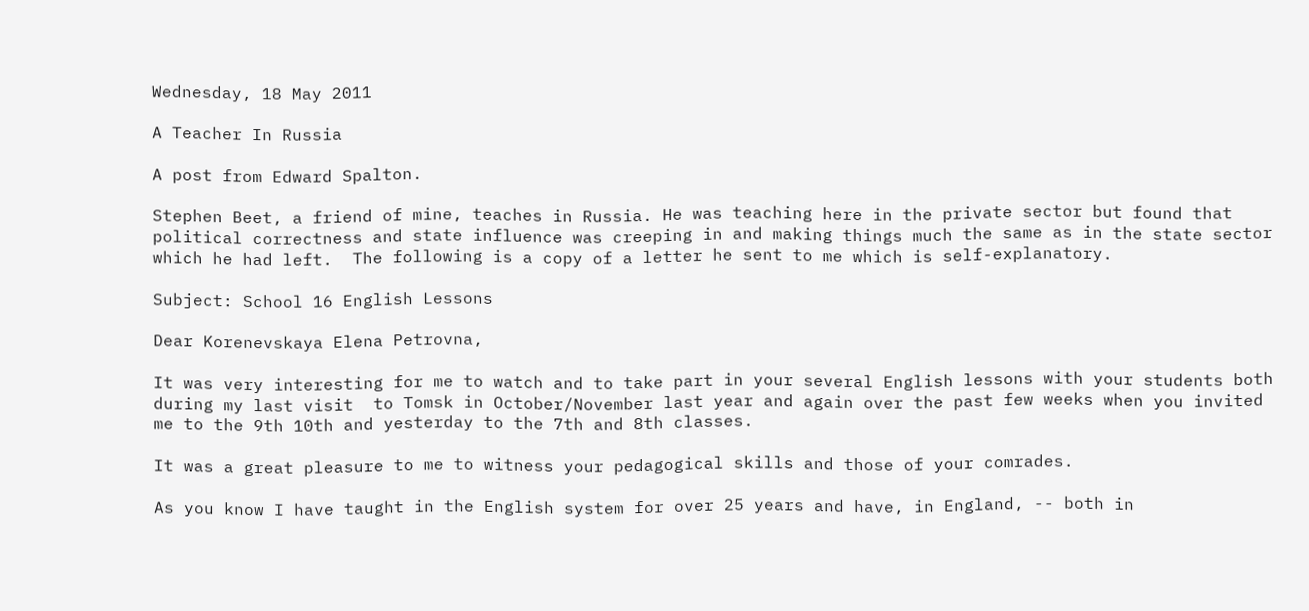Wednesday, 18 May 2011

A Teacher In Russia

A post from Edward Spalton.

Stephen Beet, a friend of mine, teaches in Russia. He was teaching here in the private sector but found that political correctness and state influence was creeping in and making things much the same as in the state sector which he had left.  The following is a copy of a letter he sent to me which is self-explanatory.

Subject: School 16 English Lessons

Dear Korenevskaya Elena Petrovna,

It was very interesting for me to watch and to take part in your several English lessons with your students both during my last visit  to Tomsk in October/November last year and again over the past few weeks when you invited me to the 9th 10th and yesterday to the 7th and 8th classes.

It was a great pleasure to me to witness your pedagogical skills and those of your comrades.

As you know I have taught in the English system for over 25 years and have, in England, -- both in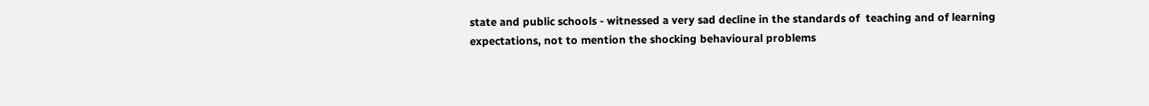state and public schools - witnessed a very sad decline in the standards of  teaching and of learning expectations, not to mention the shocking behavioural problems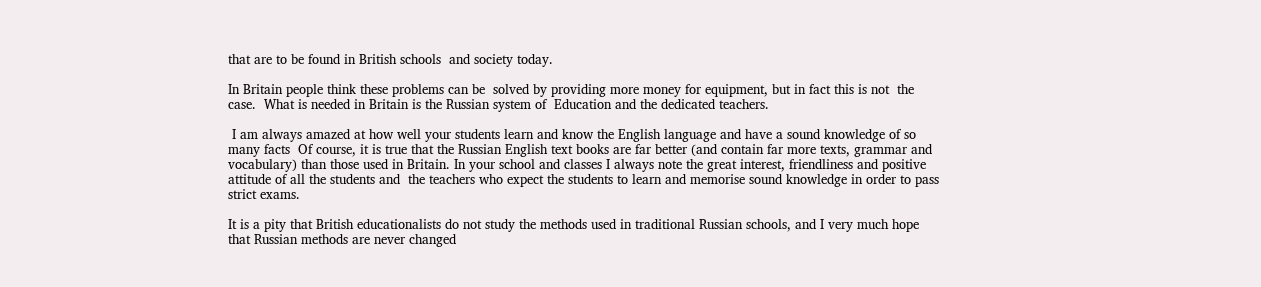that are to be found in British schools  and society today.

In Britain people think these problems can be  solved by providing more money for equipment, but in fact this is not  the case.  What is needed in Britain is the Russian system of  Education and the dedicated teachers.

 I am always amazed at how well your students learn and know the English language and have a sound knowledge of so many facts  Of course, it is true that the Russian English text books are far better (and contain far more texts, grammar and vocabulary) than those used in Britain. In your school and classes I always note the great interest, friendliness and positive attitude of all the students and  the teachers who expect the students to learn and memorise sound knowledge in order to pass strict exams.

It is a pity that British educationalists do not study the methods used in traditional Russian schools, and I very much hope that Russian methods are never changed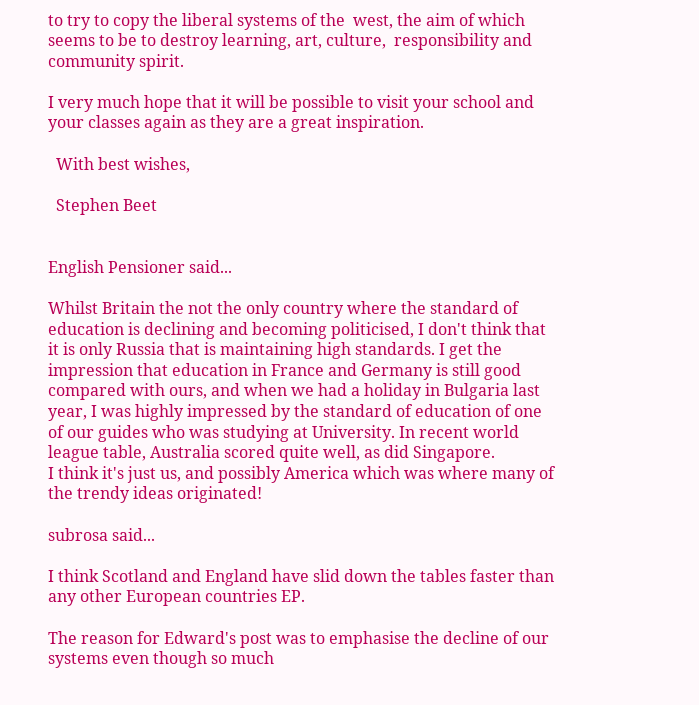to try to copy the liberal systems of the  west, the aim of which seems to be to destroy learning, art, culture,  responsibility and community spirit.

I very much hope that it will be possible to visit your school and your classes again as they are a great inspiration.

  With best wishes,

  Stephen Beet


English Pensioner said...

Whilst Britain the not the only country where the standard of education is declining and becoming politicised, I don't think that it is only Russia that is maintaining high standards. I get the impression that education in France and Germany is still good compared with ours, and when we had a holiday in Bulgaria last year, I was highly impressed by the standard of education of one of our guides who was studying at University. In recent world league table, Australia scored quite well, as did Singapore.
I think it's just us, and possibly America which was where many of the trendy ideas originated!

subrosa said...

I think Scotland and England have slid down the tables faster than any other European countries EP.

The reason for Edward's post was to emphasise the decline of our systems even though so much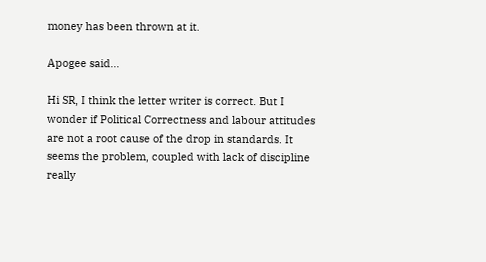money has been thrown at it.

Apogee said...

Hi SR, I think the letter writer is correct. But I wonder if Political Correctness and labour attitudes are not a root cause of the drop in standards. It seems the problem, coupled with lack of discipline really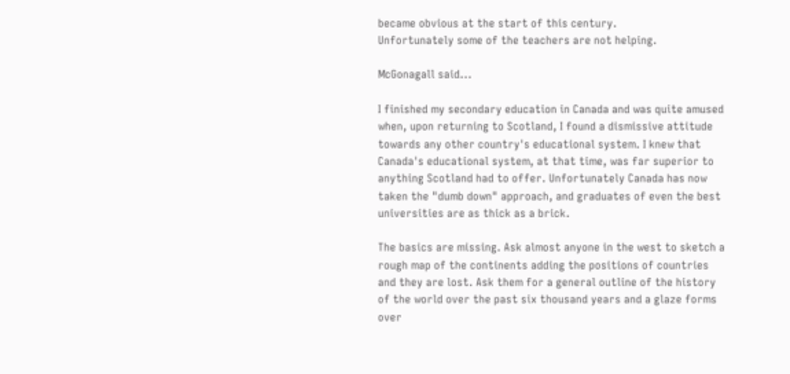became obvious at the start of this century.
Unfortunately some of the teachers are not helping.

McGonagall said...

I finished my secondary education in Canada and was quite amused when, upon returning to Scotland, I found a dismissive attitude towards any other country's educational system. I knew that Canada's educational system, at that time, was far superior to anything Scotland had to offer. Unfortunately Canada has now taken the "dumb down" approach, and graduates of even the best universities are as thick as a brick.

The basics are missing. Ask almost anyone in the west to sketch a rough map of the continents adding the positions of countries and they are lost. Ask them for a general outline of the history of the world over the past six thousand years and a glaze forms over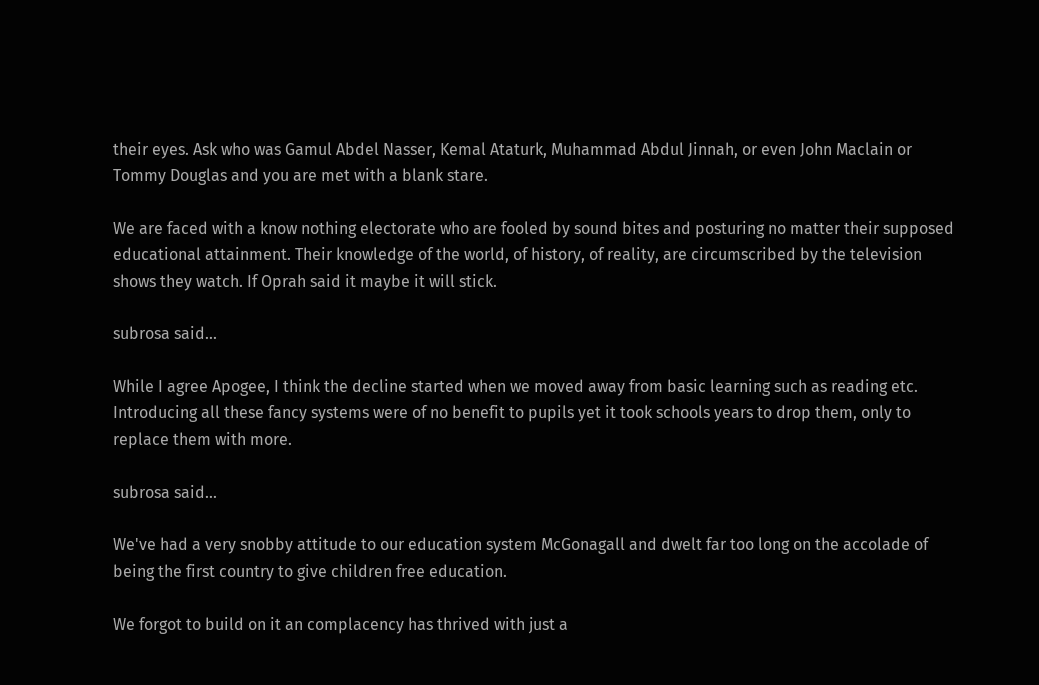their eyes. Ask who was Gamul Abdel Nasser, Kemal Ataturk, Muhammad Abdul Jinnah, or even John Maclain or Tommy Douglas and you are met with a blank stare.

We are faced with a know nothing electorate who are fooled by sound bites and posturing no matter their supposed educational attainment. Their knowledge of the world, of history, of reality, are circumscribed by the television shows they watch. If Oprah said it maybe it will stick.

subrosa said...

While I agree Apogee, I think the decline started when we moved away from basic learning such as reading etc. Introducing all these fancy systems were of no benefit to pupils yet it took schools years to drop them, only to replace them with more.

subrosa said...

We've had a very snobby attitude to our education system McGonagall and dwelt far too long on the accolade of being the first country to give children free education.

We forgot to build on it an complacency has thrived with just a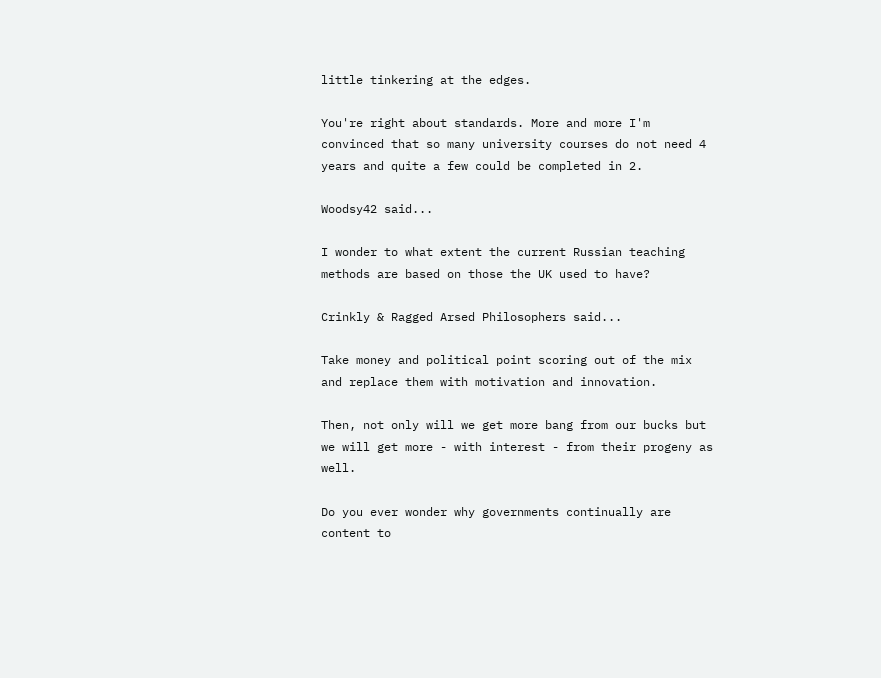little tinkering at the edges.

You're right about standards. More and more I'm convinced that so many university courses do not need 4 years and quite a few could be completed in 2.

Woodsy42 said...

I wonder to what extent the current Russian teaching methods are based on those the UK used to have?

Crinkly & Ragged Arsed Philosophers said...

Take money and political point scoring out of the mix and replace them with motivation and innovation.

Then, not only will we get more bang from our bucks but we will get more - with interest - from their progeny as well.

Do you ever wonder why governments continually are content to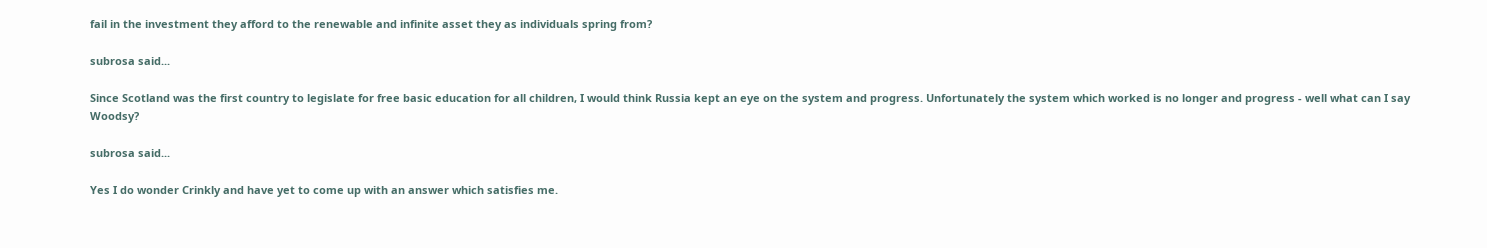fail in the investment they afford to the renewable and infinite asset they as individuals spring from?

subrosa said...

Since Scotland was the first country to legislate for free basic education for all children, I would think Russia kept an eye on the system and progress. Unfortunately the system which worked is no longer and progress - well what can I say Woodsy?

subrosa said...

Yes I do wonder Crinkly and have yet to come up with an answer which satisfies me.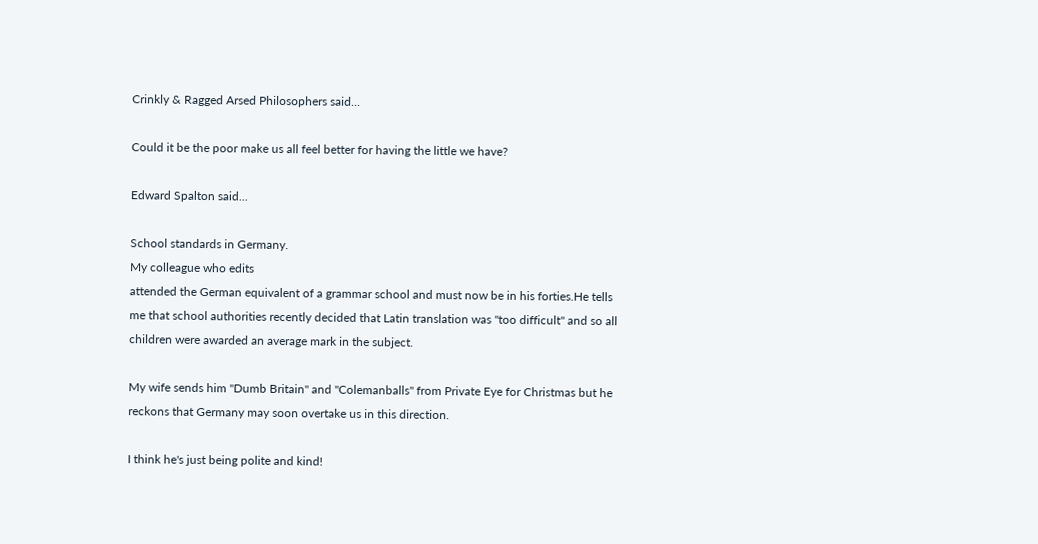Crinkly & Ragged Arsed Philosophers said...

Could it be the poor make us all feel better for having the little we have?

Edward Spalton said...

School standards in Germany.
My colleague who edits
attended the German equivalent of a grammar school and must now be in his forties.He tells me that school authorities recently decided that Latin translation was "too difficult" and so all children were awarded an average mark in the subject.

My wife sends him "Dumb Britain" and "Colemanballs" from Private Eye for Christmas but he reckons that Germany may soon overtake us in this direction.

I think he's just being polite and kind!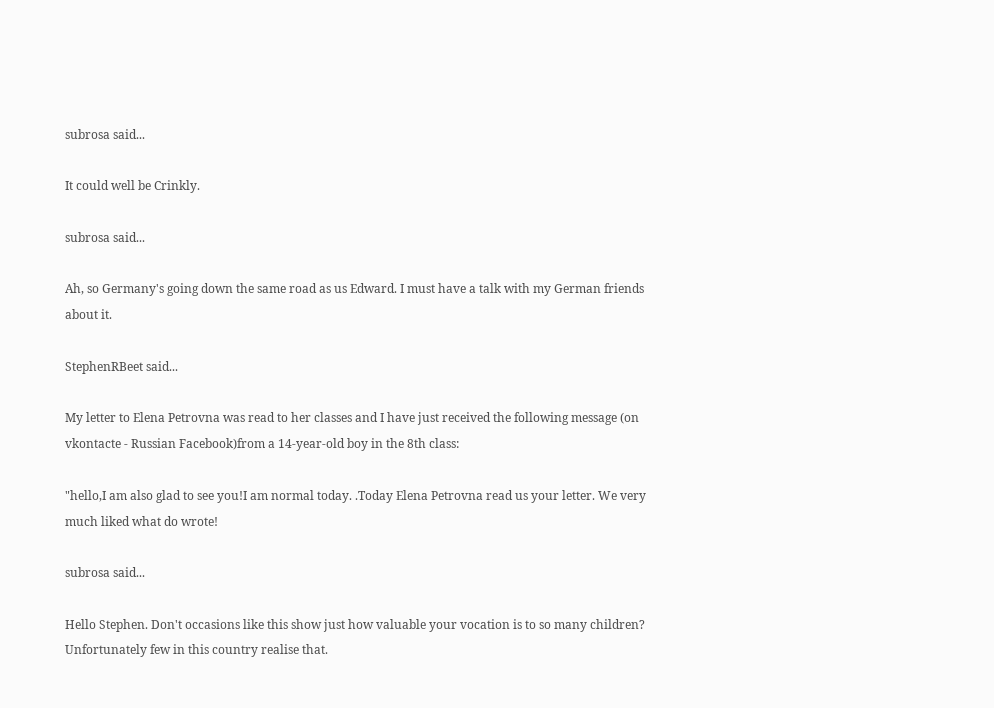subrosa said...

It could well be Crinkly.

subrosa said...

Ah, so Germany's going down the same road as us Edward. I must have a talk with my German friends about it.

StephenRBeet said...

My letter to Elena Petrovna was read to her classes and I have just received the following message (on vkontacte - Russian Facebook)from a 14-year-old boy in the 8th class:

"hello,I am also glad to see you!I am normal today. .Today Elena Petrovna read us your letter. We very much liked what do wrote!

subrosa said...

Hello Stephen. Don't occasions like this show just how valuable your vocation is to so many children? Unfortunately few in this country realise that.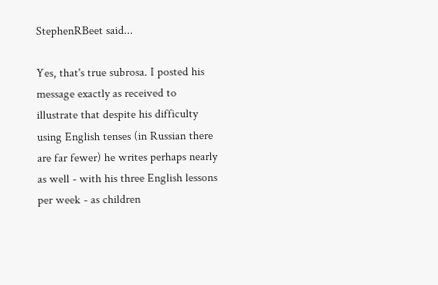StephenRBeet said...

Yes, that's true subrosa. I posted his message exactly as received to illustrate that despite his difficulty using English tenses (in Russian there are far fewer) he writes perhaps nearly as well - with his three English lessons per week - as children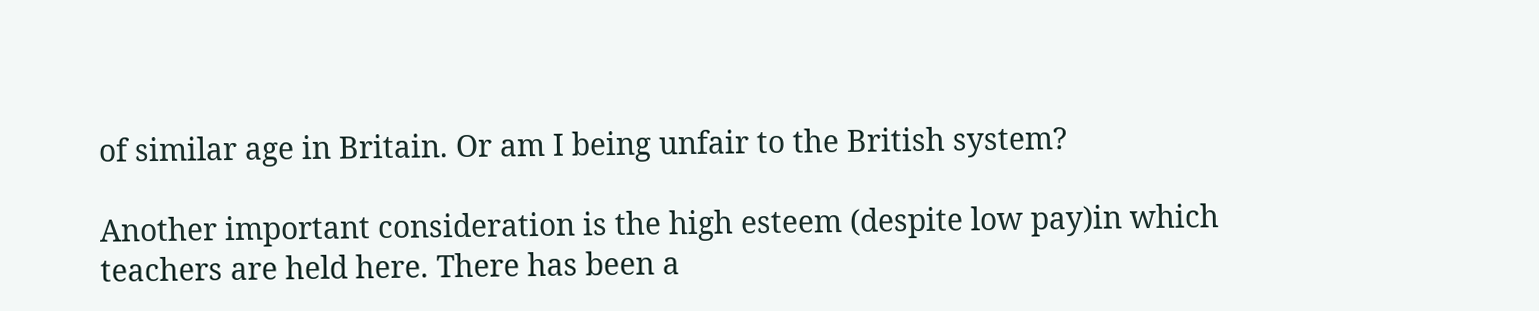of similar age in Britain. Or am I being unfair to the British system?

Another important consideration is the high esteem (despite low pay)in which teachers are held here. There has been a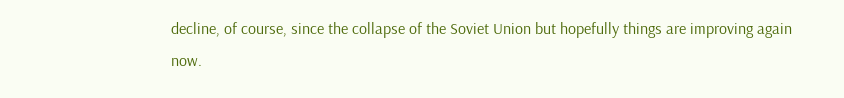decline, of course, since the collapse of the Soviet Union but hopefully things are improving again now.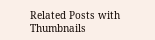Related Posts with Thumbnails